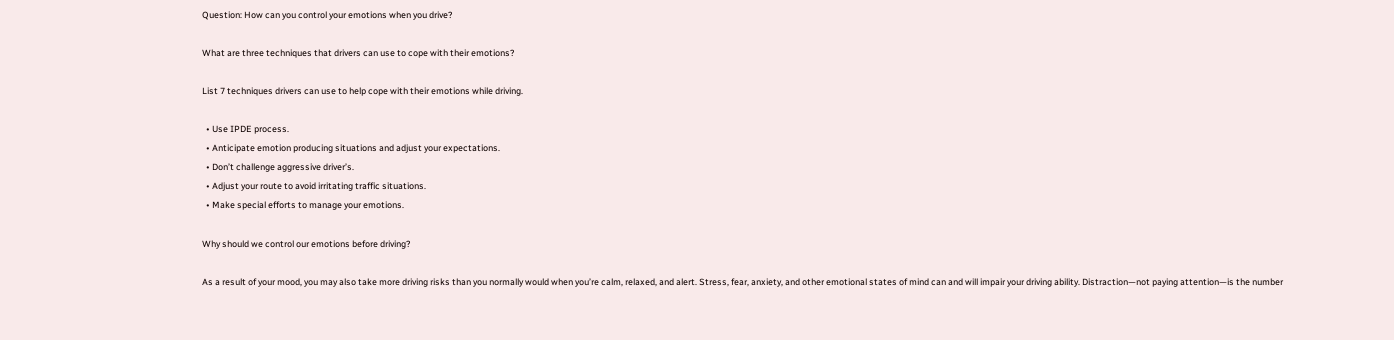Question: How can you control your emotions when you drive?

What are three techniques that drivers can use to cope with their emotions?

List 7 techniques drivers can use to help cope with their emotions while driving.

  • Use IPDE process.
  • Anticipate emotion producing situations and adjust your expectations.
  • Don’t challenge aggressive driver’s.
  • Adjust your route to avoid irritating traffic situations.
  • Make special efforts to manage your emotions.

Why should we control our emotions before driving?

As a result of your mood, you may also take more driving risks than you normally would when you’re calm, relaxed, and alert. Stress, fear, anxiety, and other emotional states of mind can and will impair your driving ability. Distraction—not paying attention—is the number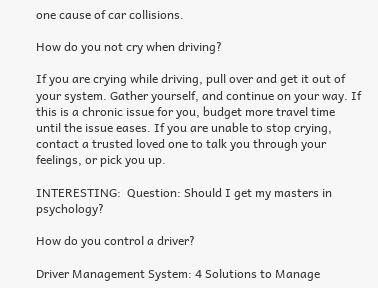one cause of car collisions.

How do you not cry when driving?

If you are crying while driving, pull over and get it out of your system. Gather yourself, and continue on your way. If this is a chronic issue for you, budget more travel time until the issue eases. If you are unable to stop crying, contact a trusted loved one to talk you through your feelings, or pick you up.

INTERESTING:  Question: Should I get my masters in psychology?

How do you control a driver?

Driver Management System: 4 Solutions to Manage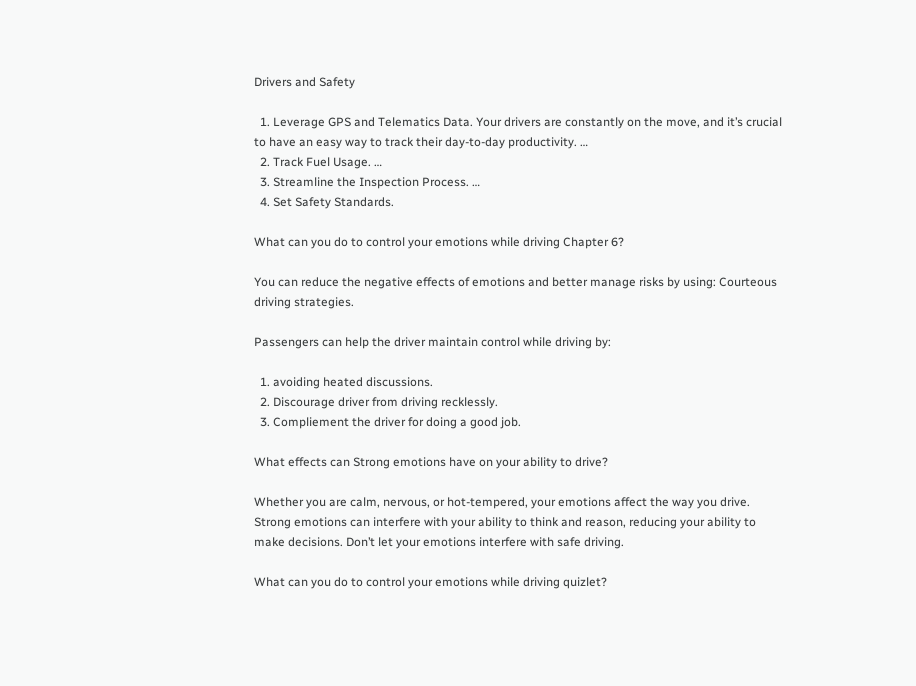Drivers and Safety

  1. Leverage GPS and Telematics Data. Your drivers are constantly on the move, and it’s crucial to have an easy way to track their day-to-day productivity. …
  2. Track Fuel Usage. …
  3. Streamline the Inspection Process. …
  4. Set Safety Standards.

What can you do to control your emotions while driving Chapter 6?

You can reduce the negative effects of emotions and better manage risks by using: Courteous driving strategies.

Passengers can help the driver maintain control while driving by:

  1. avoiding heated discussions.
  2. Discourage driver from driving recklessly.
  3. Compliement the driver for doing a good job.

What effects can Strong emotions have on your ability to drive?

Whether you are calm, nervous, or hot-tempered, your emotions affect the way you drive. Strong emotions can interfere with your ability to think and reason, reducing your ability to make decisions. Don’t let your emotions interfere with safe driving.

What can you do to control your emotions while driving quizlet?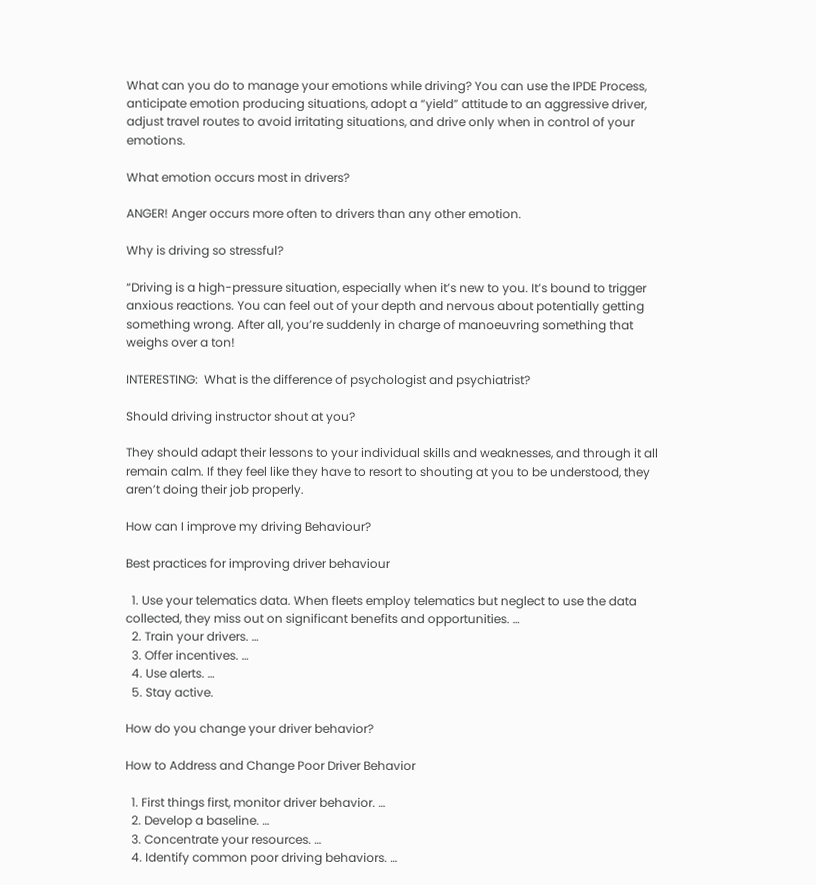What can you do to manage your emotions while driving? You can use the IPDE Process, anticipate emotion producing situations, adopt a “yield” attitude to an aggressive driver, adjust travel routes to avoid irritating situations, and drive only when in control of your emotions.

What emotion occurs most in drivers?

ANGER! Anger occurs more often to drivers than any other emotion.

Why is driving so stressful?

“Driving is a high-pressure situation, especially when it’s new to you. It’s bound to trigger anxious reactions. You can feel out of your depth and nervous about potentially getting something wrong. After all, you’re suddenly in charge of manoeuvring something that weighs over a ton!

INTERESTING:  What is the difference of psychologist and psychiatrist?

Should driving instructor shout at you?

They should adapt their lessons to your individual skills and weaknesses, and through it all remain calm. If they feel like they have to resort to shouting at you to be understood, they aren’t doing their job properly.

How can I improve my driving Behaviour?

Best practices for improving driver behaviour

  1. Use your telematics data. When fleets employ telematics but neglect to use the data collected, they miss out on significant benefits and opportunities. …
  2. Train your drivers. …
  3. Offer incentives. …
  4. Use alerts. …
  5. Stay active.

How do you change your driver behavior?

How to Address and Change Poor Driver Behavior

  1. First things first, monitor driver behavior. …
  2. Develop a baseline. …
  3. Concentrate your resources. …
  4. Identify common poor driving behaviors. …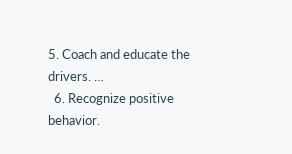5. Coach and educate the drivers. …
  6. Recognize positive behavior.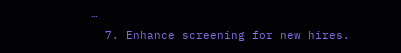…
  7. Enhance screening for new hires.